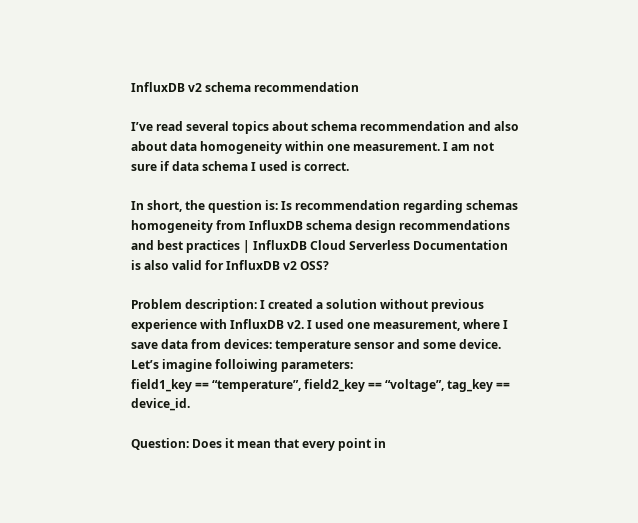InfluxDB v2 schema recommendation

I’ve read several topics about schema recommendation and also about data homogeneity within one measurement. I am not sure if data schema I used is correct.

In short, the question is: Is recommendation regarding schemas homogeneity from InfluxDB schema design recommendations and best practices | InfluxDB Cloud Serverless Documentation is also valid for InfluxDB v2 OSS?

Problem description: I created a solution without previous experience with InfluxDB v2. I used one measurement, where I save data from devices: temperature sensor and some device. Let’s imagine folloiwing parameters:
field1_key == “temperature”, field2_key == “voltage”, tag_key == device_id.

Question: Does it mean that every point in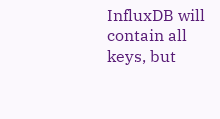InfluxDB will contain all keys, but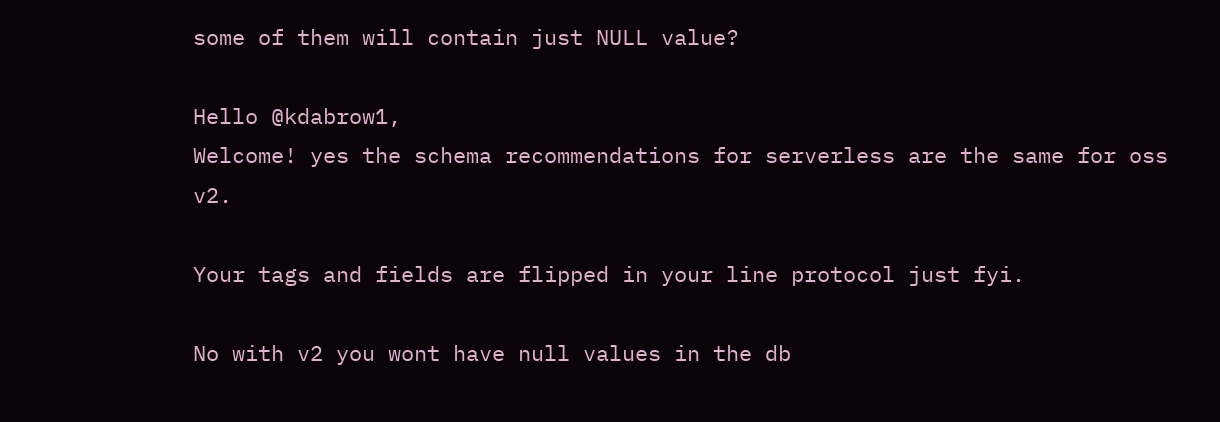some of them will contain just NULL value?

Hello @kdabrow1,
Welcome! yes the schema recommendations for serverless are the same for oss v2.

Your tags and fields are flipped in your line protocol just fyi.

No with v2 you wont have null values in the db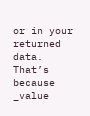or in your returned data. That’s because _value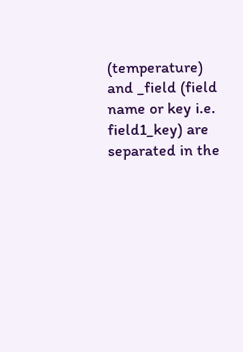(temperature) and _field (field name or key i.e. field1_key) are separated in the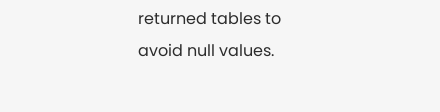returned tables to avoid null values.